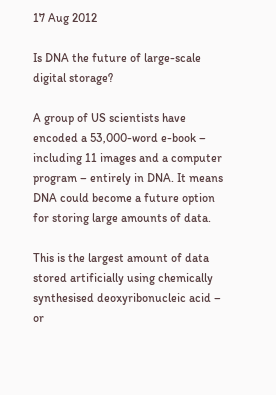17 Aug 2012

Is DNA the future of large-scale digital storage?

A group of US scientists have encoded a 53,000-word e-book – including 11 images and a computer program – entirely in DNA. It means DNA could become a future option for storing large amounts of data.

This is the largest amount of data stored artificially using chemically synthesised deoxyribonucleic acid – or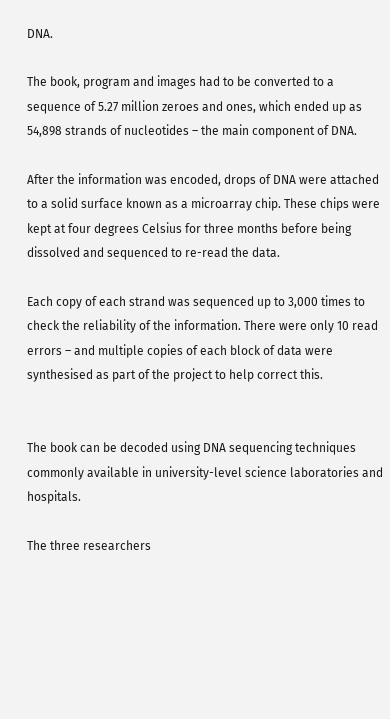DNA.

The book, program and images had to be converted to a sequence of 5.27 million zeroes and ones, which ended up as 54,898 strands of nucleotides – the main component of DNA.

After the information was encoded, drops of DNA were attached to a solid surface known as a microarray chip. These chips were kept at four degrees Celsius for three months before being dissolved and sequenced to re-read the data.

Each copy of each strand was sequenced up to 3,000 times to check the reliability of the information. There were only 10 read errors – and multiple copies of each block of data were synthesised as part of the project to help correct this.


The book can be decoded using DNA sequencing techniques commonly available in university-level science laboratories and hospitals.

The three researchers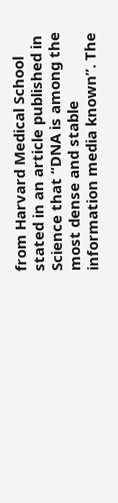from Harvard Medical School stated in an article published in Science that “DNA is among the most dense and stable information media known”. The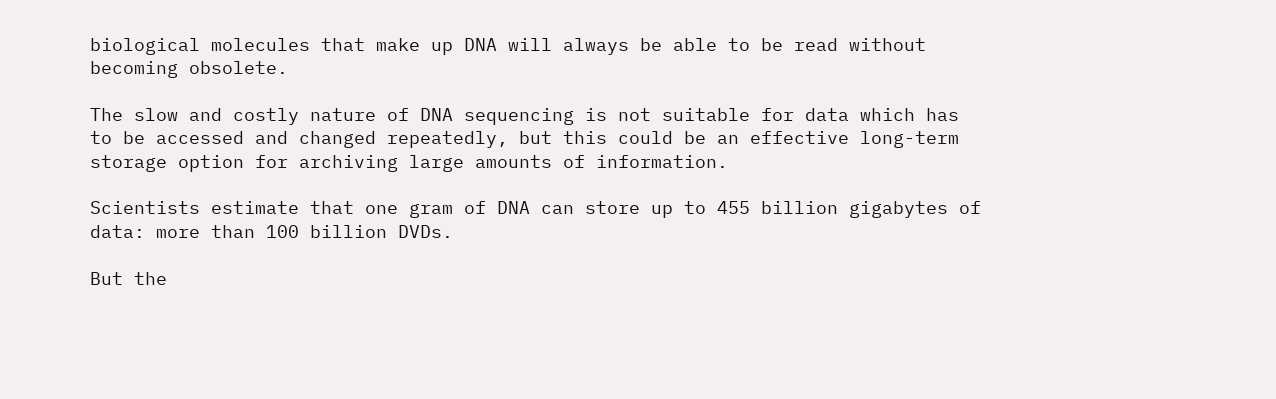biological molecules that make up DNA will always be able to be read without becoming obsolete.

The slow and costly nature of DNA sequencing is not suitable for data which has to be accessed and changed repeatedly, but this could be an effective long-term storage option for archiving large amounts of information.

Scientists estimate that one gram of DNA can store up to 455 billion gigabytes of data: more than 100 billion DVDs.

But the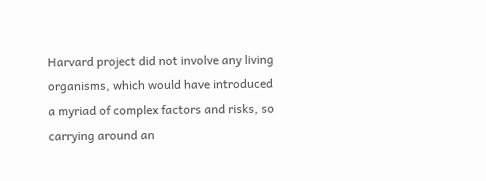Harvard project did not involve any living organisms, which would have introduced a myriad of complex factors and risks, so carrying around an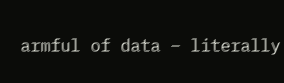armful of data – literally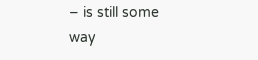– is still some way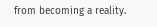from becoming a reality.